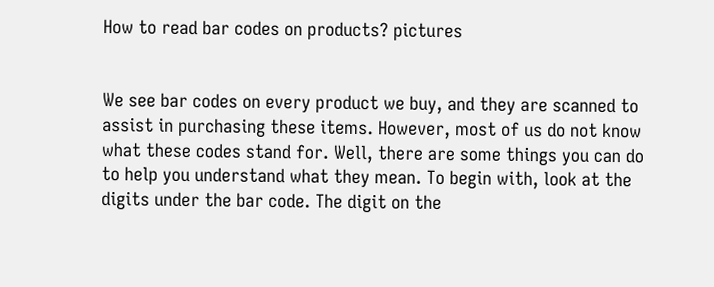How to read bar codes on products? pictures


We see bar codes on every product we buy, and they are scanned to assist in purchasing these items. However, most of us do not know what these codes stand for. Well, there are some things you can do to help you understand what they mean. To begin with, look at the digits under the bar code. The digit on the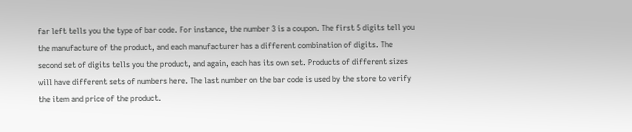far left tells you the type of bar code. For instance, the number 3 is a coupon. The first 5 digits tell you the manufacture of the product, and each manufacturer has a different combination of digits. The second set of digits tells you the product, and again, each has its own set. Products of different sizes will have different sets of numbers here. The last number on the bar code is used by the store to verify the item and price of the product.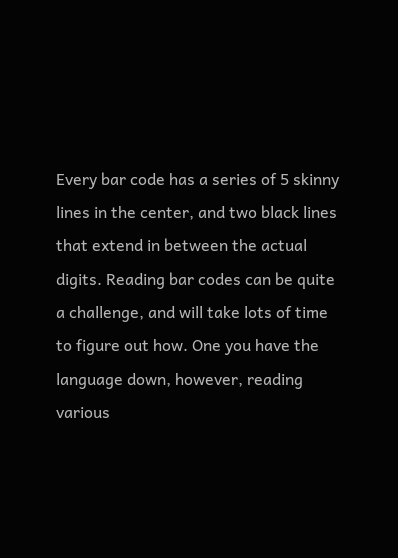Every bar code has a series of 5 skinny lines in the center, and two black lines that extend in between the actual digits. Reading bar codes can be quite a challenge, and will take lots of time to figure out how. One you have the language down, however, reading various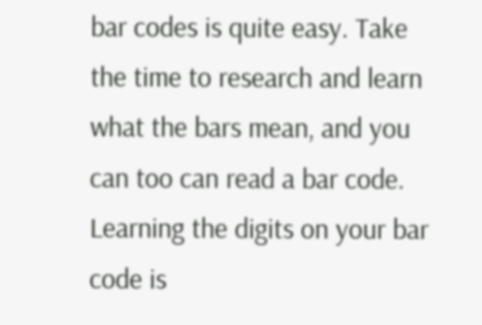bar codes is quite easy. Take the time to research and learn what the bars mean, and you can too can read a bar code. Learning the digits on your bar code is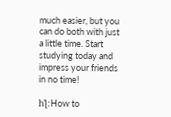much easier, but you can do both with just a little time. Start studying today and impress your friends in no time!

һƪ:How to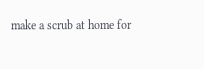make a scrub at home for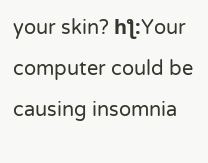your skin? һƪ:Your computer could be causing insomnia